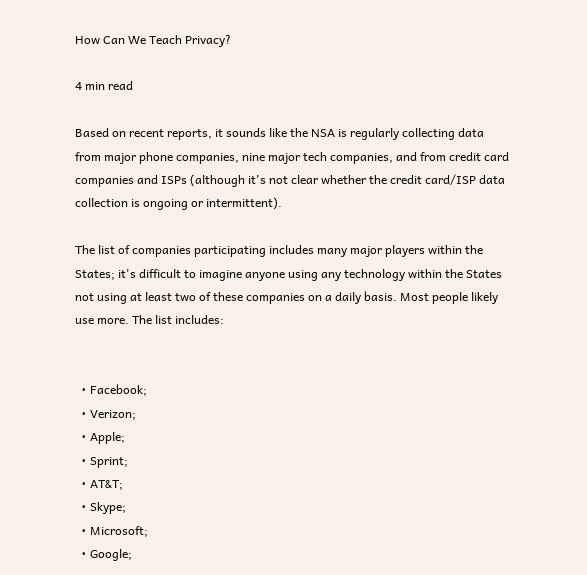How Can We Teach Privacy?

4 min read

Based on recent reports, it sounds like the NSA is regularly collecting data from major phone companies, nine major tech companies, and from credit card companies and ISPs (although it's not clear whether the credit card/ISP data collection is ongoing or intermittent).

The list of companies participating includes many major players within the States; it's difficult to imagine anyone using any technology within the States not using at least two of these companies on a daily basis. Most people likely use more. The list includes:


  • Facebook;
  • Verizon;
  • Apple;
  • Sprint;
  • AT&T;
  • Skype;
  • Microsoft;
  • Google;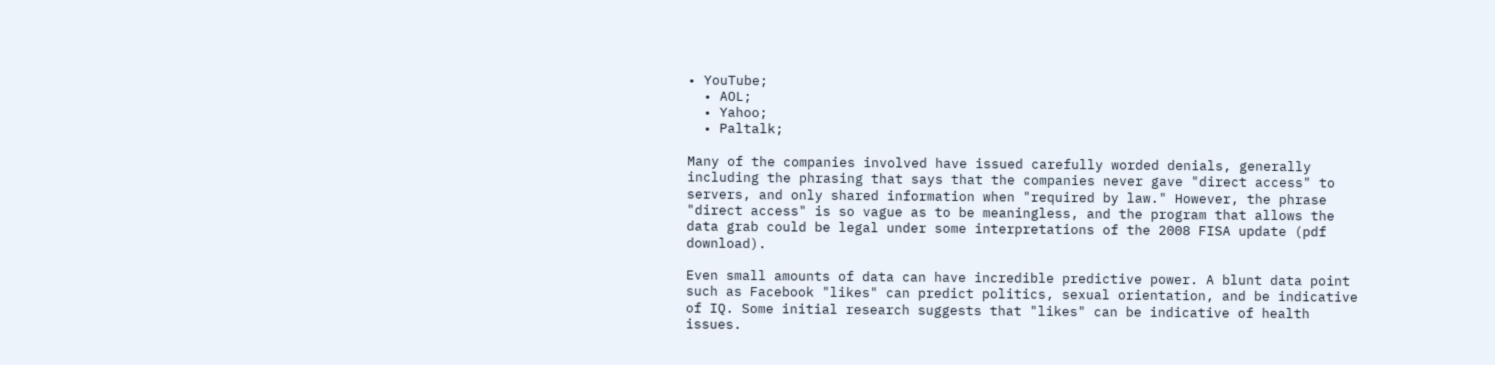• YouTube;
  • AOL;
  • Yahoo;
  • Paltalk;

Many of the companies involved have issued carefully worded denials, generally including the phrasing that says that the companies never gave "direct access" to servers, and only shared information when "required by law." However, the phrase "direct access" is so vague as to be meaningless, and the program that allows the data grab could be legal under some interpretations of the 2008 FISA update (pdf download).

Even small amounts of data can have incredible predictive power. A blunt data point such as Facebook "likes" can predict politics, sexual orientation, and be indicative of IQ. Some initial research suggests that "likes" can be indicative of health issues.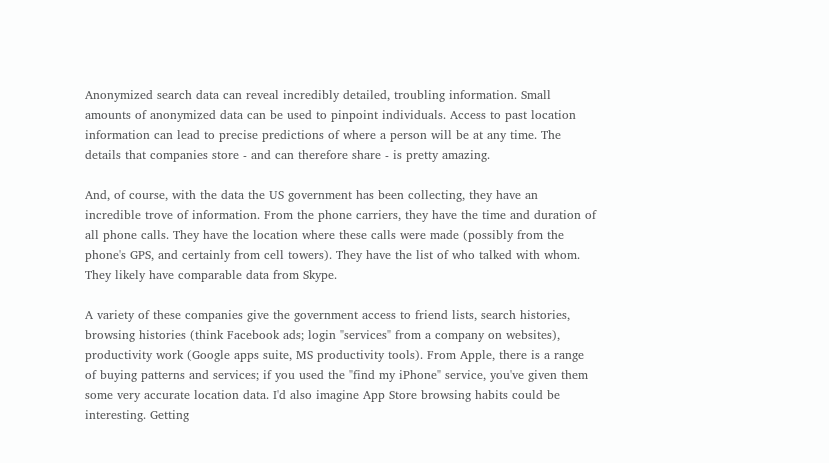Anonymized search data can reveal incredibly detailed, troubling information. Small amounts of anonymized data can be used to pinpoint individuals. Access to past location information can lead to precise predictions of where a person will be at any time. The details that companies store - and can therefore share - is pretty amazing.

And, of course, with the data the US government has been collecting, they have an incredible trove of information. From the phone carriers, they have the time and duration of all phone calls. They have the location where these calls were made (possibly from the phone's GPS, and certainly from cell towers). They have the list of who talked with whom. They likely have comparable data from Skype.

A variety of these companies give the government access to friend lists, search histories, browsing histories (think Facebook ads; login "services" from a company on websites), productivity work (Google apps suite, MS productivity tools). From Apple, there is a range of buying patterns and services; if you used the "find my iPhone" service, you've given them some very accurate location data. I'd also imagine App Store browsing habits could be interesting. Getting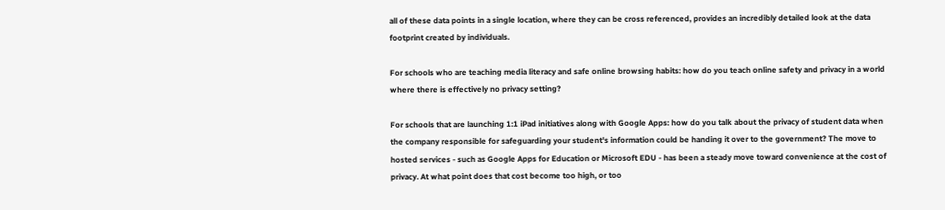all of these data points in a single location, where they can be cross referenced, provides an incredibly detailed look at the data footprint created by individuals.

For schools who are teaching media literacy and safe online browsing habits: how do you teach online safety and privacy in a world where there is effectively no privacy setting?

For schools that are launching 1:1 iPad initiatives along with Google Apps: how do you talk about the privacy of student data when the company responsible for safeguarding your student's information could be handing it over to the government? The move to hosted services - such as Google Apps for Education or Microsoft EDU - has been a steady move toward convenience at the cost of privacy. At what point does that cost become too high, or too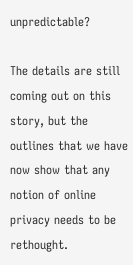unpredictable?

The details are still coming out on this story, but the outlines that we have now show that any notion of online privacy needs to be rethought.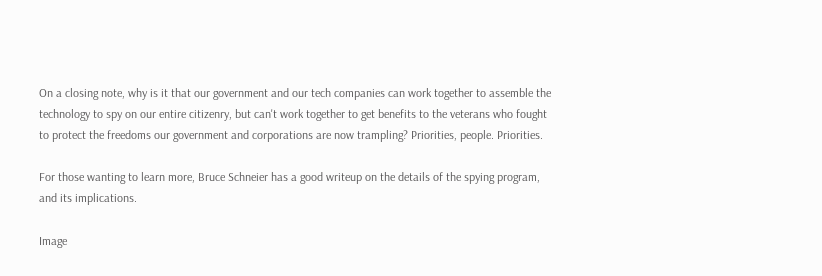On a closing note, why is it that our government and our tech companies can work together to assemble the technology to spy on our entire citizenry, but can't work together to get benefits to the veterans who fought to protect the freedoms our government and corporations are now trampling? Priorities, people. Priorities.

For those wanting to learn more, Bruce Schneier has a good writeup on the details of the spying program, and its implications.

Image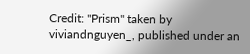Credit: "Prism" taken by viviandnguyen_, published under an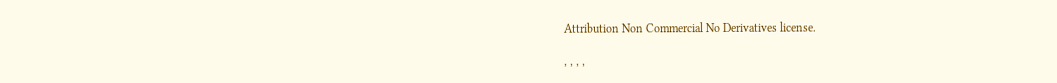Attribution Non Commercial No Derivatives license.

, , , ,